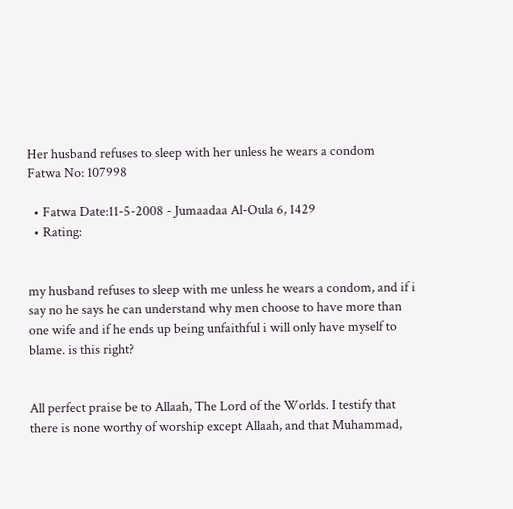Her husband refuses to sleep with her unless he wears a condom
Fatwa No: 107998

  • Fatwa Date:11-5-2008 - Jumaadaa Al-Oula 6, 1429
  • Rating:


my husband refuses to sleep with me unless he wears a condom, and if i say no he says he can understand why men choose to have more than one wife and if he ends up being unfaithful i will only have myself to blame. is this right?


All perfect praise be to Allaah, The Lord of the Worlds. I testify that there is none worthy of worship except Allaah, and that Muhammad,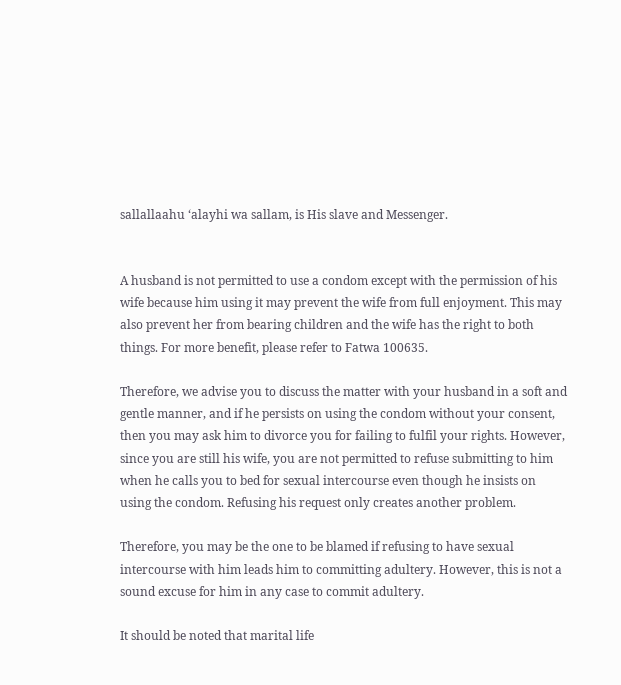sallallaahu ‘alayhi wa sallam, is His slave and Messenger.


A husband is not permitted to use a condom except with the permission of his wife because him using it may prevent the wife from full enjoyment. This may also prevent her from bearing children and the wife has the right to both things. For more benefit, please refer to Fatwa 100635.

Therefore, we advise you to discuss the matter with your husband in a soft and gentle manner, and if he persists on using the condom without your consent, then you may ask him to divorce you for failing to fulfil your rights. However, since you are still his wife, you are not permitted to refuse submitting to him when he calls you to bed for sexual intercourse even though he insists on using the condom. Refusing his request only creates another problem.

Therefore, you may be the one to be blamed if refusing to have sexual intercourse with him leads him to committing adultery. However, this is not a sound excuse for him in any case to commit adultery.

It should be noted that marital life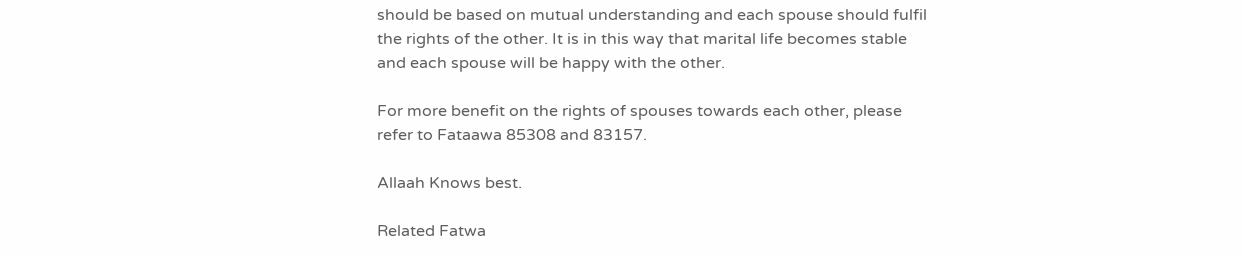should be based on mutual understanding and each spouse should fulfil the rights of the other. It is in this way that marital life becomes stable and each spouse will be happy with the other.

For more benefit on the rights of spouses towards each other, please refer to Fataawa 85308 and 83157.

Allaah Knows best.

Related Fatwa